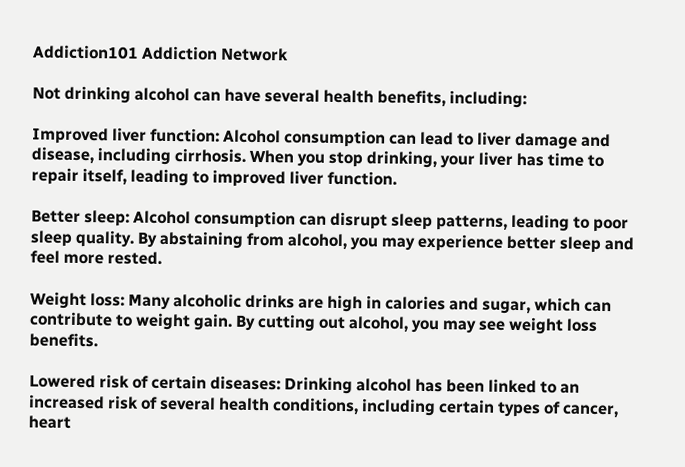Addiction101 Addiction Network

Not drinking alcohol can have several health benefits, including:

Improved liver function: Alcohol consumption can lead to liver damage and disease, including cirrhosis. When you stop drinking, your liver has time to repair itself, leading to improved liver function.

Better sleep: Alcohol consumption can disrupt sleep patterns, leading to poor sleep quality. By abstaining from alcohol, you may experience better sleep and feel more rested.

Weight loss: Many alcoholic drinks are high in calories and sugar, which can contribute to weight gain. By cutting out alcohol, you may see weight loss benefits.

Lowered risk of certain diseases: Drinking alcohol has been linked to an increased risk of several health conditions, including certain types of cancer, heart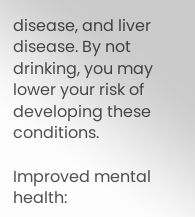disease, and liver disease. By not drinking, you may lower your risk of developing these conditions.

Improved mental health: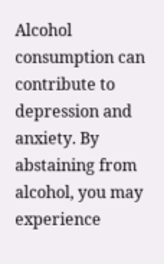Alcohol consumption can contribute to depression and anxiety. By abstaining from alcohol, you may experience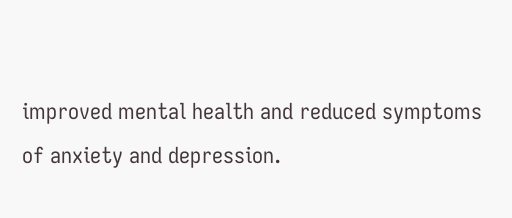improved mental health and reduced symptoms of anxiety and depression.